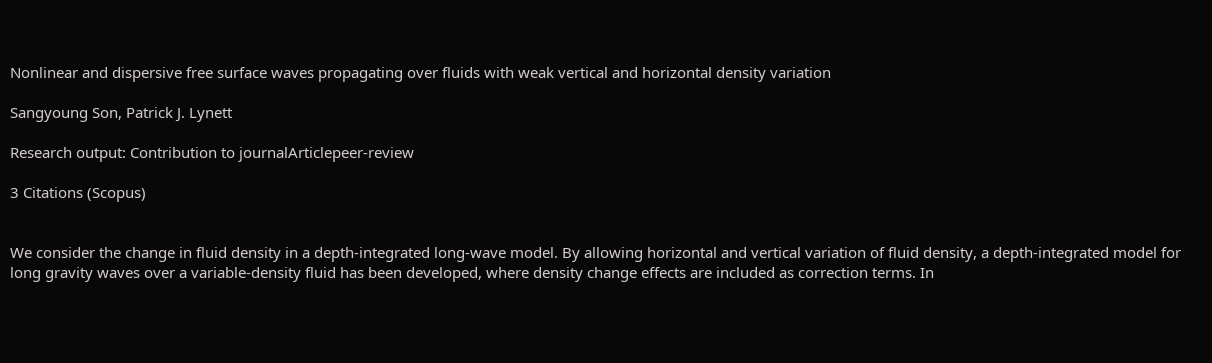Nonlinear and dispersive free surface waves propagating over fluids with weak vertical and horizontal density variation

Sangyoung Son, Patrick J. Lynett

Research output: Contribution to journalArticlepeer-review

3 Citations (Scopus)


We consider the change in fluid density in a depth-integrated long-wave model. By allowing horizontal and vertical variation of fluid density, a depth-integrated model for long gravity waves over a variable-density fluid has been developed, where density change effects are included as correction terms. In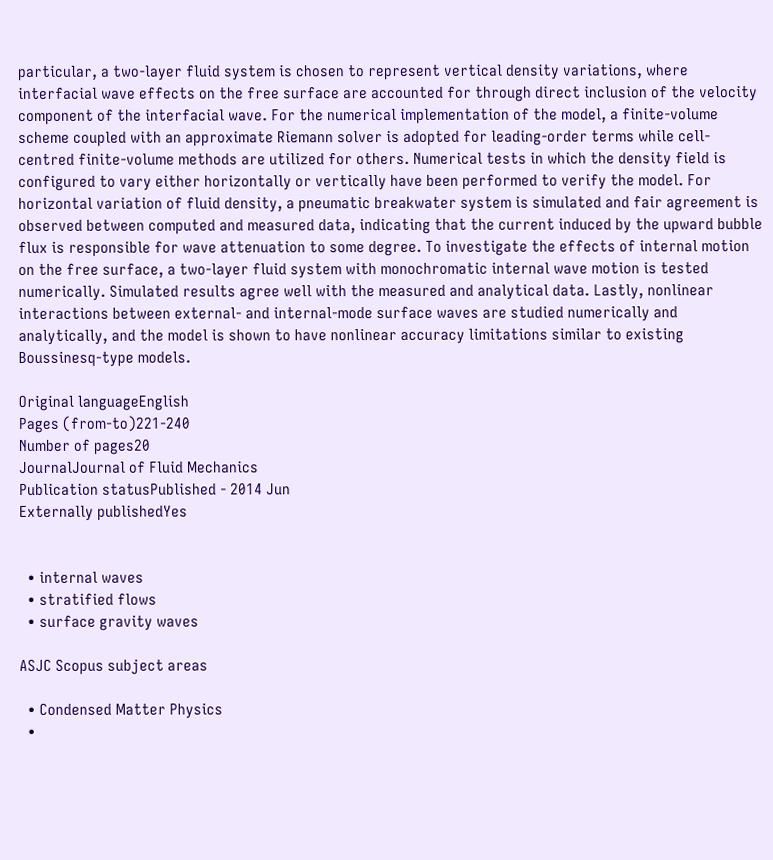particular, a two-layer fluid system is chosen to represent vertical density variations, where interfacial wave effects on the free surface are accounted for through direct inclusion of the velocity component of the interfacial wave. For the numerical implementation of the model, a finite-volume scheme coupled with an approximate Riemann solver is adopted for leading-order terms while cell-centred finite-volume methods are utilized for others. Numerical tests in which the density field is configured to vary either horizontally or vertically have been performed to verify the model. For horizontal variation of fluid density, a pneumatic breakwater system is simulated and fair agreement is observed between computed and measured data, indicating that the current induced by the upward bubble flux is responsible for wave attenuation to some degree. To investigate the effects of internal motion on the free surface, a two-layer fluid system with monochromatic internal wave motion is tested numerically. Simulated results agree well with the measured and analytical data. Lastly, nonlinear interactions between external- and internal-mode surface waves are studied numerically and analytically, and the model is shown to have nonlinear accuracy limitations similar to existing Boussinesq-type models.

Original languageEnglish
Pages (from-to)221-240
Number of pages20
JournalJournal of Fluid Mechanics
Publication statusPublished - 2014 Jun
Externally publishedYes


  • internal waves
  • stratified flows
  • surface gravity waves

ASJC Scopus subject areas

  • Condensed Matter Physics
  •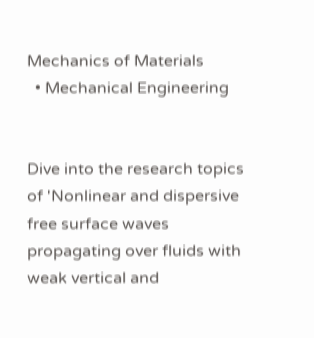Mechanics of Materials
  • Mechanical Engineering


Dive into the research topics of 'Nonlinear and dispersive free surface waves propagating over fluids with weak vertical and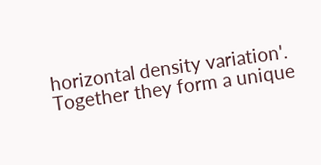horizontal density variation'. Together they form a unique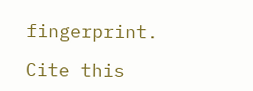fingerprint.

Cite this